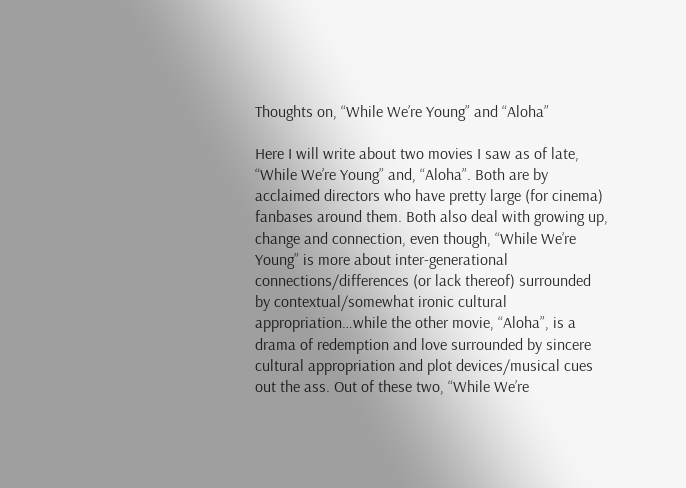Thoughts on, “While We’re Young” and “Aloha”

Here I will write about two movies I saw as of late, “While We’re Young” and, “Aloha”. Both are by acclaimed directors who have pretty large (for cinema) fanbases around them. Both also deal with growing up, change and connection, even though, “While We’re Young” is more about inter-generational connections/differences (or lack thereof) surrounded by contextual/somewhat ironic cultural appropriation…while the other movie, “Aloha”, is a drama of redemption and love surrounded by sincere cultural appropriation and plot devices/musical cues out the ass. Out of these two, “While We’re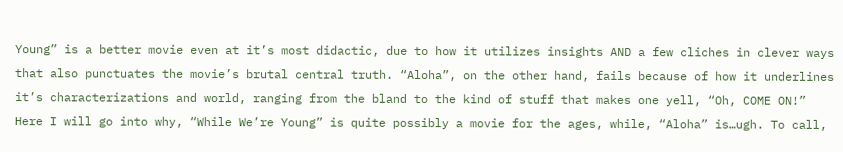Young” is a better movie even at it’s most didactic, due to how it utilizes insights AND a few cliches in clever ways that also punctuates the movie’s brutal central truth. “Aloha”, on the other hand, fails because of how it underlines it’s characterizations and world, ranging from the bland to the kind of stuff that makes one yell, “Oh, COME ON!” Here I will go into why, “While We’re Young” is quite possibly a movie for the ages, while, “Aloha” is…ugh. To call,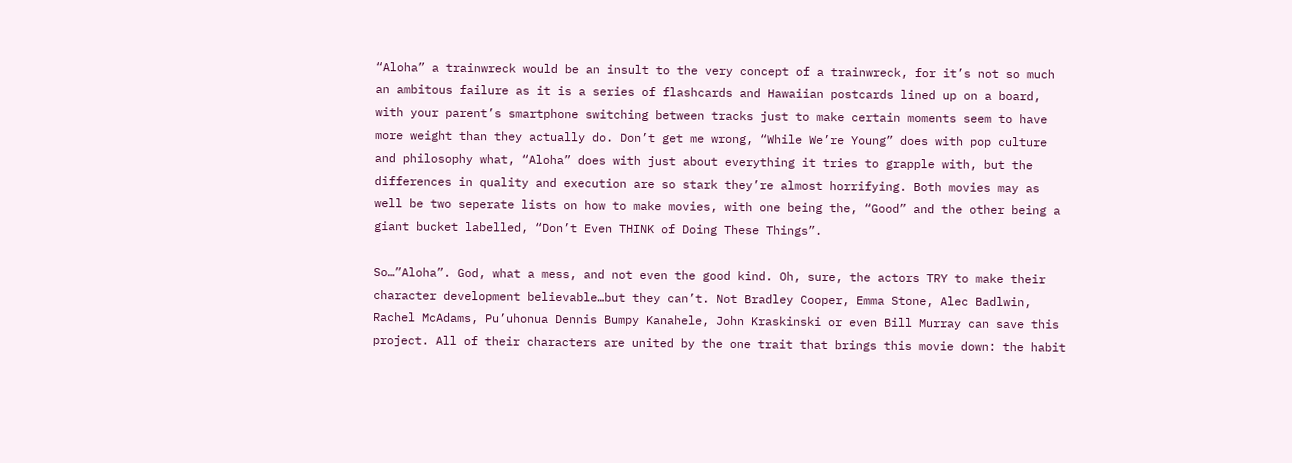“Aloha” a trainwreck would be an insult to the very concept of a trainwreck, for it’s not so much an ambitous failure as it is a series of flashcards and Hawaiian postcards lined up on a board, with your parent’s smartphone switching between tracks just to make certain moments seem to have more weight than they actually do. Don’t get me wrong, “While We’re Young” does with pop culture and philosophy what, “Aloha” does with just about everything it tries to grapple with, but the differences in quality and execution are so stark they’re almost horrifying. Both movies may as well be two seperate lists on how to make movies, with one being the, “Good” and the other being a giant bucket labelled, “Don’t Even THINK of Doing These Things”.

So…”Aloha”. God, what a mess, and not even the good kind. Oh, sure, the actors TRY to make their character development believable…but they can’t. Not Bradley Cooper, Emma Stone, Alec Badlwin, Rachel McAdams, Pu’uhonua Dennis Bumpy Kanahele, John Kraskinski or even Bill Murray can save this project. All of their characters are united by the one trait that brings this movie down: the habit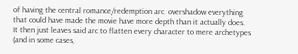of having the central romance/redemption arc  overshadow everything that could have made the movie have more depth than it actually does. It then just leaves said arc to flatten every character to mere archetypes (and in some cases,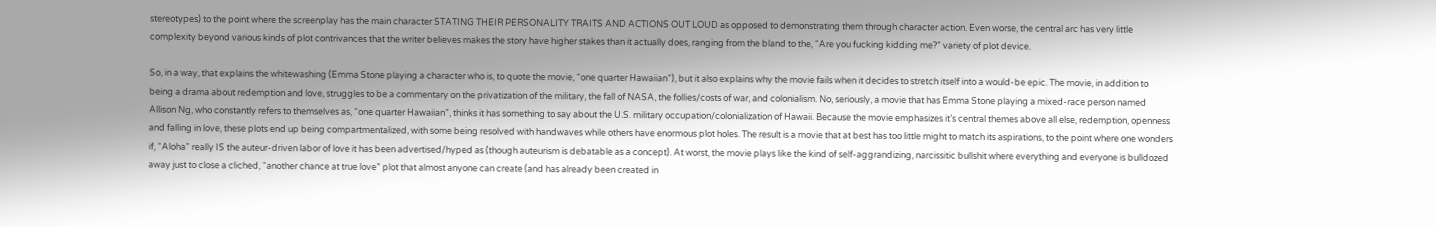stereotypes) to the point where the screenplay has the main character STATING THEIR PERSONALITY TRAITS AND ACTIONS OUT LOUD as opposed to demonstrating them through character action. Even worse, the central arc has very little complexity beyond various kinds of plot contrivances that the writer believes makes the story have higher stakes than it actually does, ranging from the bland to the, “Are you fucking kidding me?” variety of plot device.

So, in a way, that explains the whitewashing (Emma Stone playing a character who is, to quote the movie, “one quarter Hawaiian”), but it also explains why the movie fails when it decides to stretch itself into a would-be epic. The movie, in addition to being a drama about redemption and love, struggles to be a commentary on the privatization of the military, the fall of NASA, the follies/costs of war, and colonialism. No, seriously, a movie that has Emma Stone playing a mixed-race person named Allison Ng, who constantly refers to themselves as, “one quarter Hawaiian”, thinks it has something to say about the U.S. military occupation/colonialization of Hawaii. Because the movie emphasizes it’s central themes above all else, redemption, openness and falling in love, these plots end up being compartmentalized, with some being resolved with handwaves while others have enormous plot holes. The result is a movie that at best has too little might to match its aspirations, to the point where one wonders if, “Aloha” really IS the auteur-driven labor of love it has been advertised/hyped as (though auteurism is debatable as a concept). At worst, the movie plays like the kind of self-aggrandizing, narcissitic bullshit where everything and everyone is bulldozed away just to close a cliched, “another chance at true love” plot that almost anyone can create (and has already been created in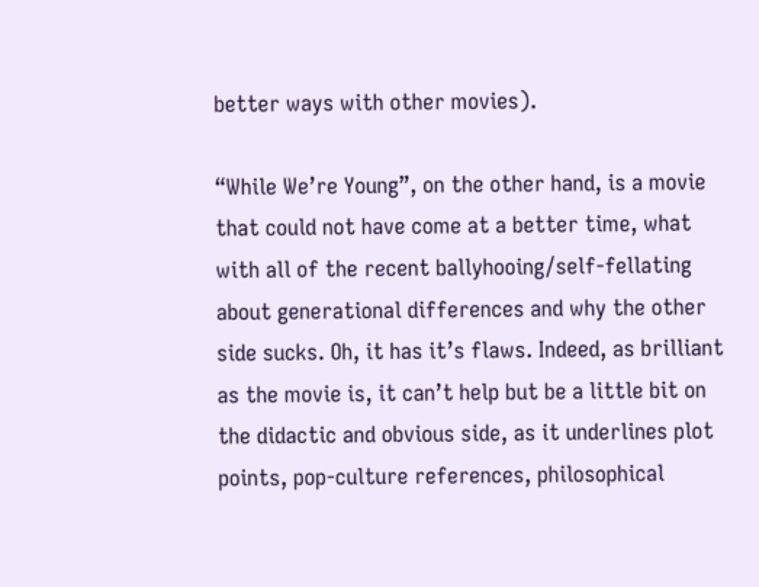better ways with other movies).

“While We’re Young”, on the other hand, is a movie that could not have come at a better time, what with all of the recent ballyhooing/self-fellating about generational differences and why the other side sucks. Oh, it has it’s flaws. Indeed, as brilliant as the movie is, it can’t help but be a little bit on the didactic and obvious side, as it underlines plot points, pop-culture references, philosophical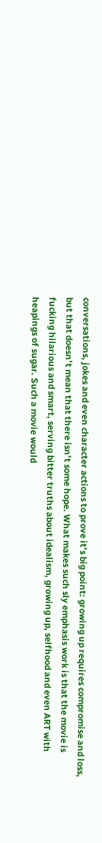conversations, jokes and even character actions to prove it’s big point: growing up requires compromise and loss, but that doesn’t mean that there isn’t some hope. What makes such sly emphasis work is that the movie is fucking hilarious and smart, serving bitter truths about idealism, growing up, selfhood and even ART with heapings of sugar. Such a movie would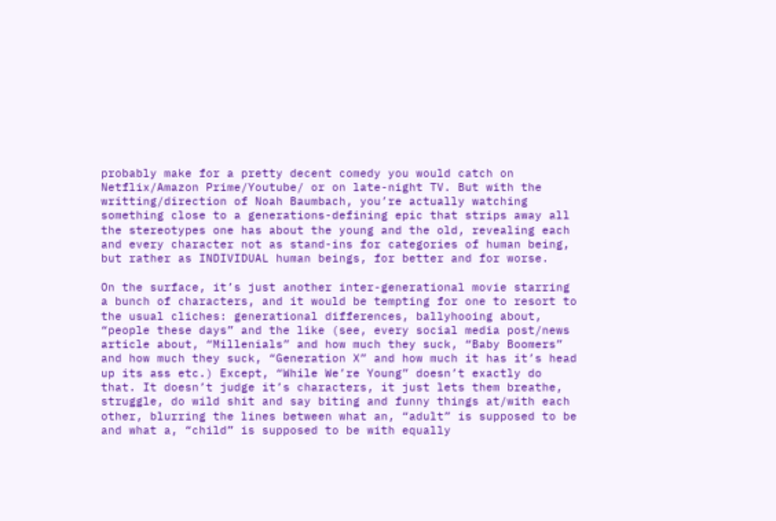probably make for a pretty decent comedy you would catch on Netflix/Amazon Prime/Youtube/ or on late-night TV. But with the writting/direction of Noah Baumbach, you’re actually watching something close to a generations-defining epic that strips away all the stereotypes one has about the young and the old, revealing each and every character not as stand-ins for categories of human being, but rather as INDIVIDUAL human beings, for better and for worse.

On the surface, it’s just another inter-generational movie starring a bunch of characters, and it would be tempting for one to resort to the usual cliches: generational differences, ballyhooing about, “people these days” and the like (see, every social media post/news article about, “Millenials” and how much they suck, “Baby Boomers” and how much they suck, “Generation X” and how much it has it’s head up its ass etc.) Except, “While We’re Young” doesn’t exactly do that. It doesn’t judge it’s characters, it just lets them breathe, struggle, do wild shit and say biting and funny things at/with each other, blurring the lines between what an, “adult” is supposed to be and what a, “child” is supposed to be with equally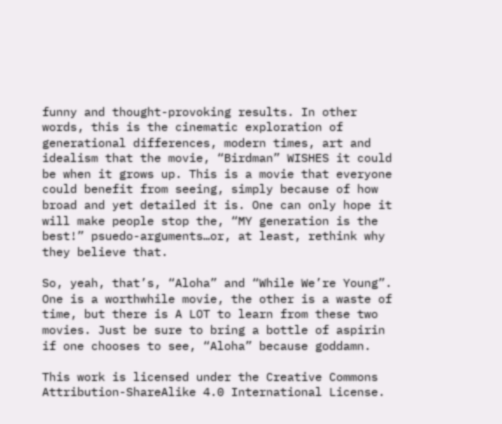funny and thought-provoking results. In other words, this is the cinematic exploration of generational differences, modern times, art and idealism that the movie, “Birdman” WISHES it could be when it grows up. This is a movie that everyone could benefit from seeing, simply because of how broad and yet detailed it is. One can only hope it will make people stop the, “MY generation is the best!” psuedo-arguments…or, at least, rethink why they believe that.

So, yeah, that’s, “Aloha” and “While We’re Young”. One is a worthwhile movie, the other is a waste of time, but there is A LOT to learn from these two movies. Just be sure to bring a bottle of aspirin if one chooses to see, “Aloha” because goddamn.

This work is licensed under the Creative Commons Attribution-ShareAlike 4.0 International License.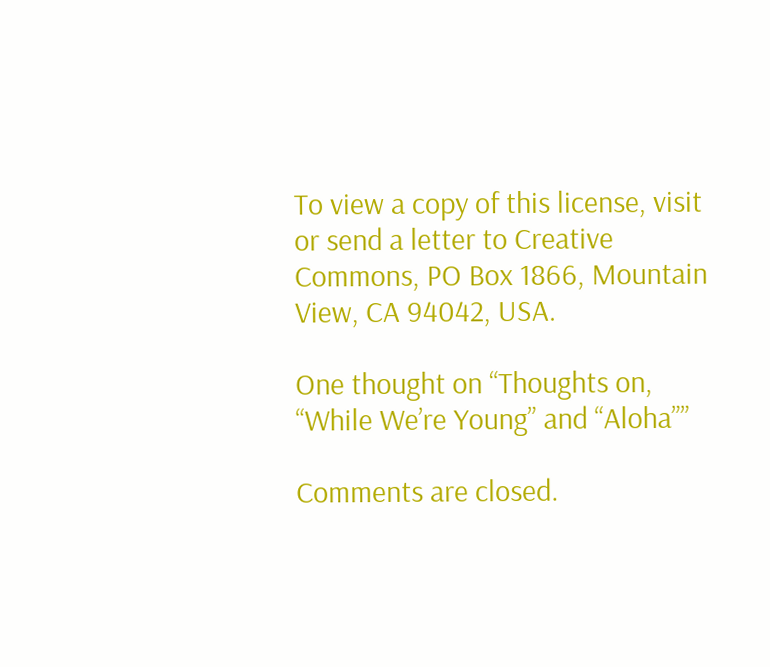To view a copy of this license, visit or send a letter to Creative Commons, PO Box 1866, Mountain View, CA 94042, USA.

One thought on “Thoughts on, “While We’re Young” and “Aloha””

Comments are closed.